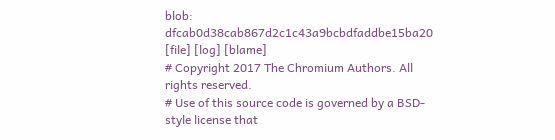blob: dfcab0d38cab867d2c1c43a9bcbdfaddbe15ba20 [file] [log] [blame]
# Copyright 2017 The Chromium Authors. All rights reserved.
# Use of this source code is governed by a BSD-style license that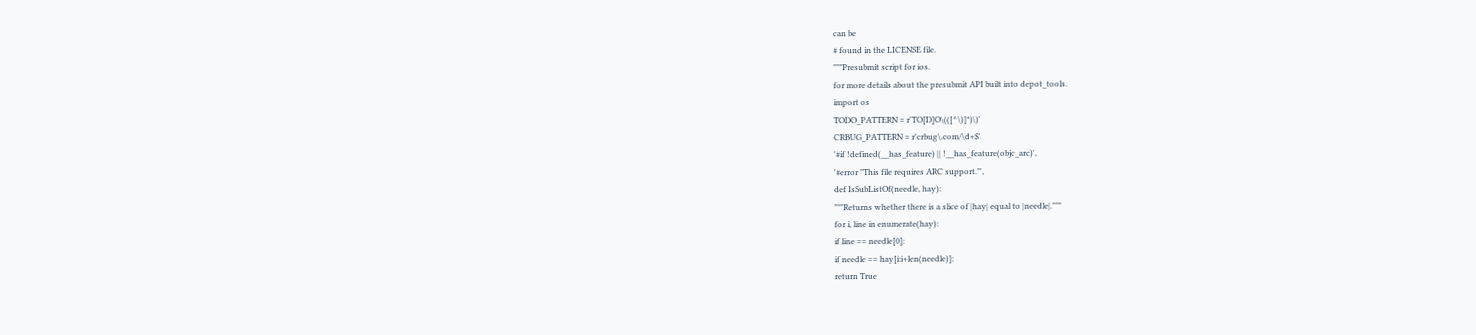can be
# found in the LICENSE file.
"""Presubmit script for ios.
for more details about the presubmit API built into depot_tools.
import os
TODO_PATTERN = r'TO[D]O\(([^\)]*)\)'
CRBUG_PATTERN = r'crbug\.com/\d+$'
'#if !defined(__has_feature) || !__has_feature(objc_arc)',
'#error "This file requires ARC support."',
def IsSubListOf(needle, hay):
"""Returns whether there is a slice of |hay| equal to |needle|."""
for i, line in enumerate(hay):
if line == needle[0]:
if needle == hay[i:i+len(needle)]:
return True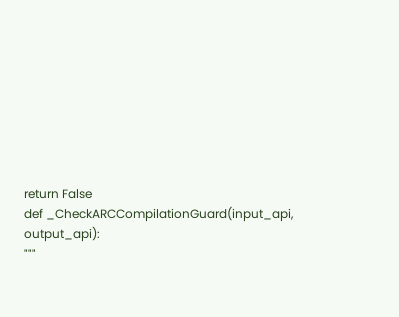return False
def _CheckARCCompilationGuard(input_api, output_api):
"""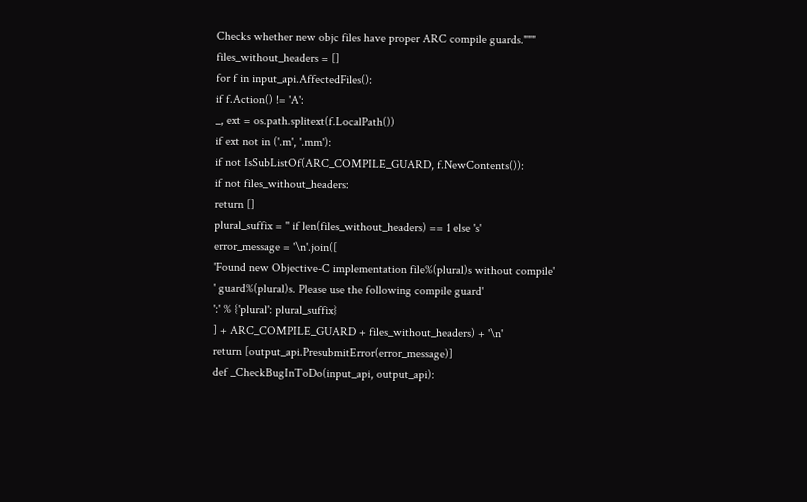Checks whether new objc files have proper ARC compile guards."""
files_without_headers = []
for f in input_api.AffectedFiles():
if f.Action() != 'A':
_, ext = os.path.splitext(f.LocalPath())
if ext not in ('.m', '.mm'):
if not IsSubListOf(ARC_COMPILE_GUARD, f.NewContents()):
if not files_without_headers:
return []
plural_suffix = '' if len(files_without_headers) == 1 else 's'
error_message = '\n'.join([
'Found new Objective-C implementation file%(plural)s without compile'
' guard%(plural)s. Please use the following compile guard'
':' % {'plural': plural_suffix}
] + ARC_COMPILE_GUARD + files_without_headers) + '\n'
return [output_api.PresubmitError(error_message)]
def _CheckBugInToDo(input_api, output_api):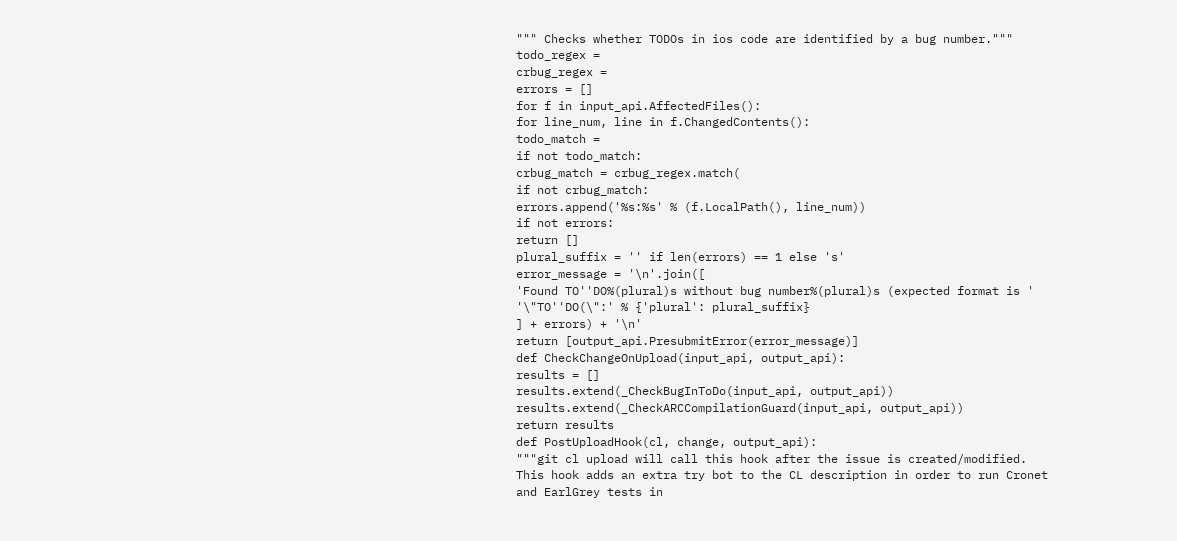""" Checks whether TODOs in ios code are identified by a bug number."""
todo_regex =
crbug_regex =
errors = []
for f in input_api.AffectedFiles():
for line_num, line in f.ChangedContents():
todo_match =
if not todo_match:
crbug_match = crbug_regex.match(
if not crbug_match:
errors.append('%s:%s' % (f.LocalPath(), line_num))
if not errors:
return []
plural_suffix = '' if len(errors) == 1 else 's'
error_message = '\n'.join([
'Found TO''DO%(plural)s without bug number%(plural)s (expected format is '
'\"TO''DO(\":' % {'plural': plural_suffix}
] + errors) + '\n'
return [output_api.PresubmitError(error_message)]
def CheckChangeOnUpload(input_api, output_api):
results = []
results.extend(_CheckBugInToDo(input_api, output_api))
results.extend(_CheckARCCompilationGuard(input_api, output_api))
return results
def PostUploadHook(cl, change, output_api):
"""git cl upload will call this hook after the issue is created/modified.
This hook adds an extra try bot to the CL description in order to run Cronet
and EarlGrey tests in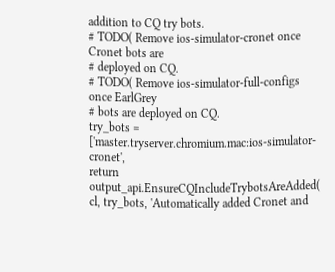addition to CQ try bots.
# TODO( Remove ios-simulator-cronet once Cronet bots are
# deployed on CQ.
# TODO( Remove ios-simulator-full-configs once EarlGrey
# bots are deployed on CQ.
try_bots = ['master.tryserver.chromium.mac:ios-simulator-cronet',
return output_api.EnsureCQIncludeTrybotsAreAdded(
cl, try_bots, 'Automatically added Cronet and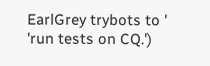EarlGrey trybots to '
'run tests on CQ.')